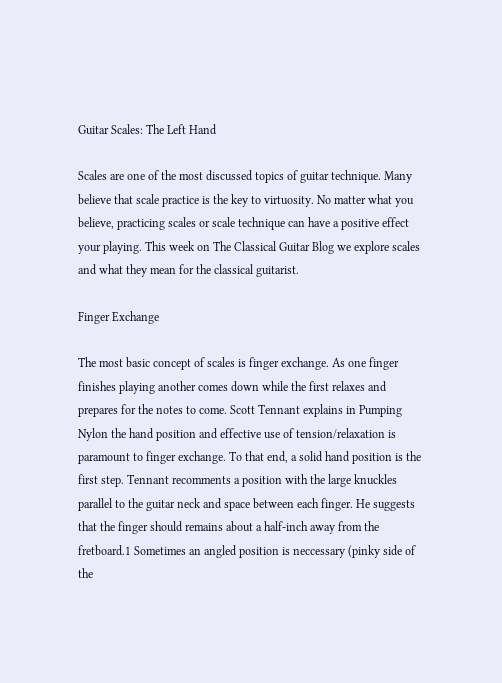Guitar Scales: The Left Hand

Scales are one of the most discussed topics of guitar technique. Many believe that scale practice is the key to virtuosity. No matter what you believe, practicing scales or scale technique can have a positive effect your playing. This week on The Classical Guitar Blog we explore scales and what they mean for the classical guitarist.

Finger Exchange

The most basic concept of scales is finger exchange. As one finger finishes playing another comes down while the first relaxes and prepares for the notes to come. Scott Tennant explains in Pumping Nylon the hand position and effective use of tension/relaxation is paramount to finger exchange. To that end, a solid hand position is the first step. Tennant recomments a position with the large knuckles parallel to the guitar neck and space between each finger. He suggests that the finger should remains about a half-inch away from the fretboard.1 Sometimes an angled position is neccessary (pinky side of the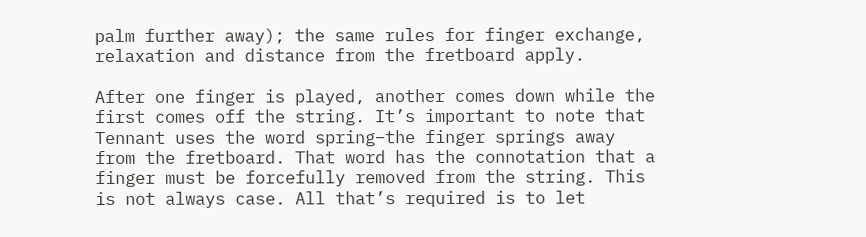palm further away); the same rules for finger exchange, relaxation and distance from the fretboard apply.

After one finger is played, another comes down while the first comes off the string. It’s important to note that Tennant uses the word spring–the finger springs away from the fretboard. That word has the connotation that a finger must be forcefully removed from the string. This is not always case. All that’s required is to let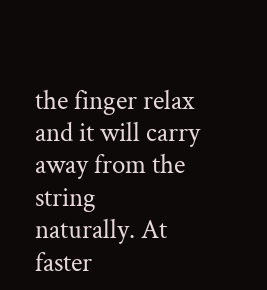the finger relax and it will carry away from the string naturally. At faster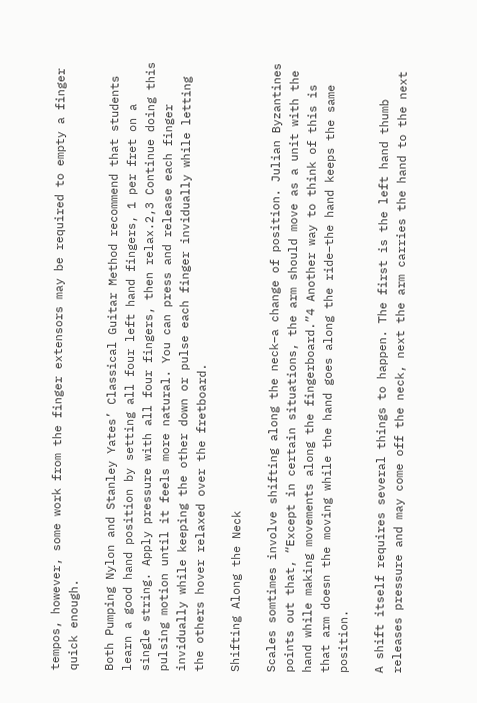tempos, however, some work from the finger extensors may be required to empty a finger quick enough.

Both Pumping Nylon and Stanley Yates’ Classical Guitar Method recommend that students learn a good hand position by setting all four left hand fingers, 1 per fret on a single string. Apply pressure with all four fingers, then relax.2,3 Continue doing this pulsing motion until it feels more natural. You can press and release each finger invidually while keeping the other down or pulse each finger invidually while letting the others hover relaxed over the fretboard.

Shifting Along the Neck

Scales somtimes involve shifting along the neck–a change of position. Julian Byzantines points out that, “Except in certain situations, the arm should move as a unit with the hand while making movements along the fingerboard.”4 Another way to think of this is that arm doesn the moving while the hand goes along the ride–the hand keeps the same position.

A shift itself requires several things to happen. The first is the left hand thumb releases pressure and may come off the neck, next the arm carries the hand to the next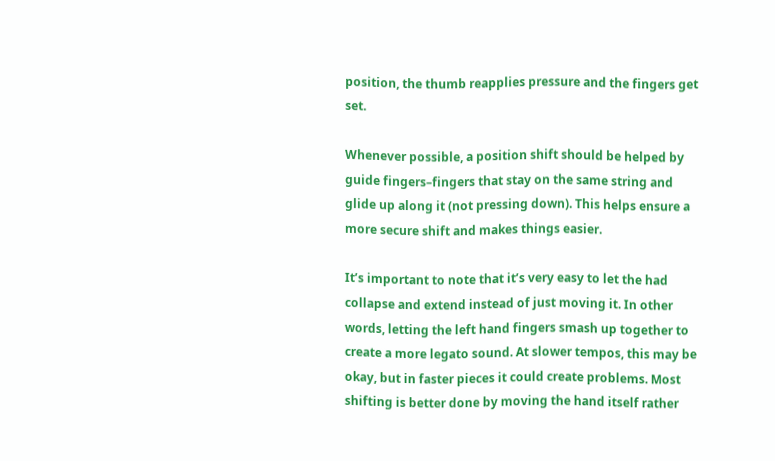position, the thumb reapplies pressure and the fingers get set.

Whenever possible, a position shift should be helped by guide fingers–fingers that stay on the same string and glide up along it (not pressing down). This helps ensure a more secure shift and makes things easier.

It’s important to note that it’s very easy to let the had collapse and extend instead of just moving it. In other words, letting the left hand fingers smash up together to create a more legato sound. At slower tempos, this may be okay, but in faster pieces it could create problems. Most shifting is better done by moving the hand itself rather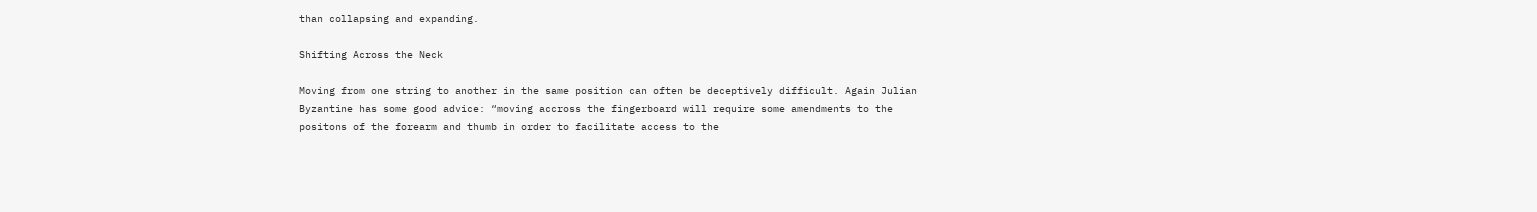than collapsing and expanding.

Shifting Across the Neck

Moving from one string to another in the same position can often be deceptively difficult. Again Julian Byzantine has some good advice: “moving accross the fingerboard will require some amendments to the positons of the forearm and thumb in order to facilitate access to the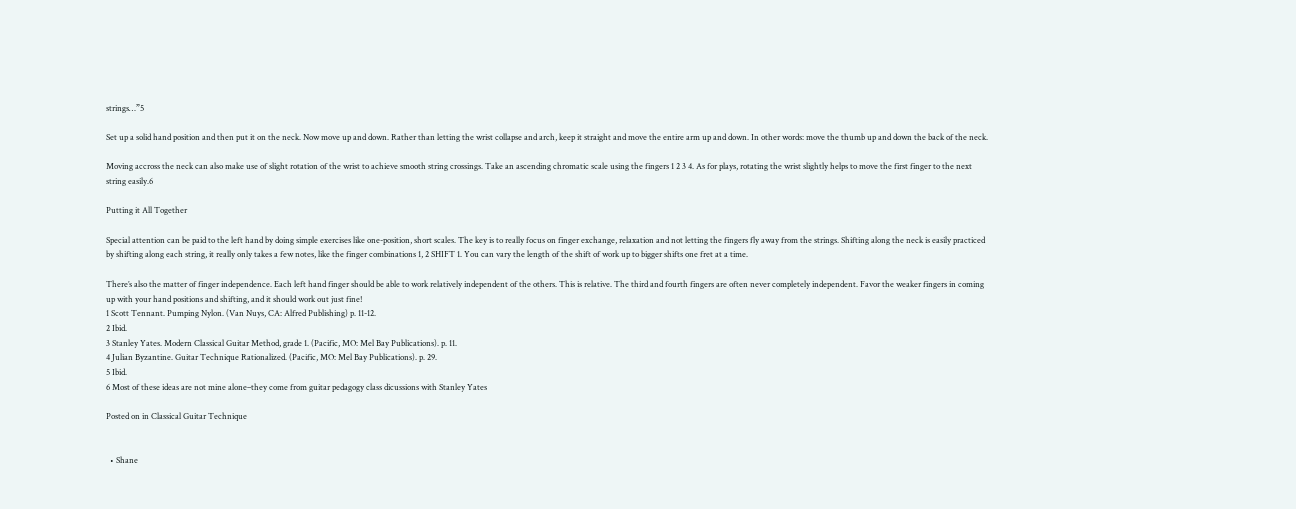strings…”5

Set up a solid hand position and then put it on the neck. Now move up and down. Rather than letting the wrist collapse and arch, keep it straight and move the entire arm up and down. In other words: move the thumb up and down the back of the neck.

Moving accross the neck can also make use of slight rotation of the wrist to achieve smooth string crossings. Take an ascending chromatic scale using the fingers 1 2 3 4. As for plays, rotating the wrist slightly helps to move the first finger to the next string easily.6

Putting it All Together

Special attention can be paid to the left hand by doing simple exercises like one-position, short scales. The key is to really focus on finger exchange, relaxation and not letting the fingers fly away from the strings. Shifting along the neck is easily practiced by shifting along each string, it really only takes a few notes, like the finger combinations 1, 2 SHIFT 1. You can vary the length of the shift of work up to bigger shifts one fret at a time.

There’s also the matter of finger independence. Each left hand finger should be able to work relatively independent of the others. This is relative. The third and fourth fingers are often never completely independent. Favor the weaker fingers in coming up with your hand positions and shifting, and it should work out just fine!
1 Scott Tennant. Pumping Nylon. (Van Nuys, CA: Alfred Publishing) p. 11-12.
2 Ibid.
3 Stanley Yates. Modern Classical Guitar Method, grade 1. (Pacific, MO: Mel Bay Publications). p. 11.
4 Julian Byzantine. Guitar Technique Rationalized. (Pacific, MO: Mel Bay Publications). p. 29.
5 Ibid.
6 Most of these ideas are not mine alone–they come from guitar pedagogy class dicussions with Stanley Yates

Posted on in Classical Guitar Technique


  • Shane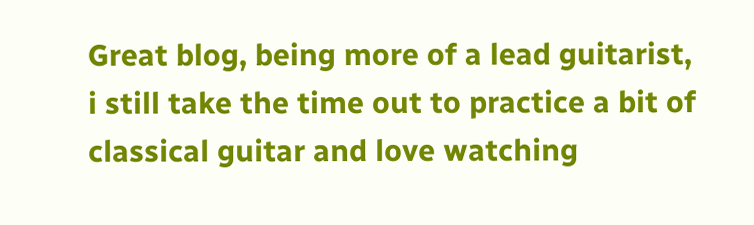Great blog, being more of a lead guitarist, i still take the time out to practice a bit of classical guitar and love watching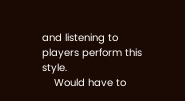and listening to players perform this style.
    Would have to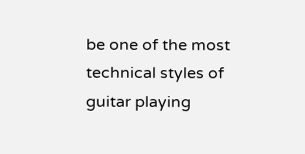be one of the most technical styles of guitar playing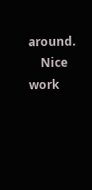around.
    Nice work